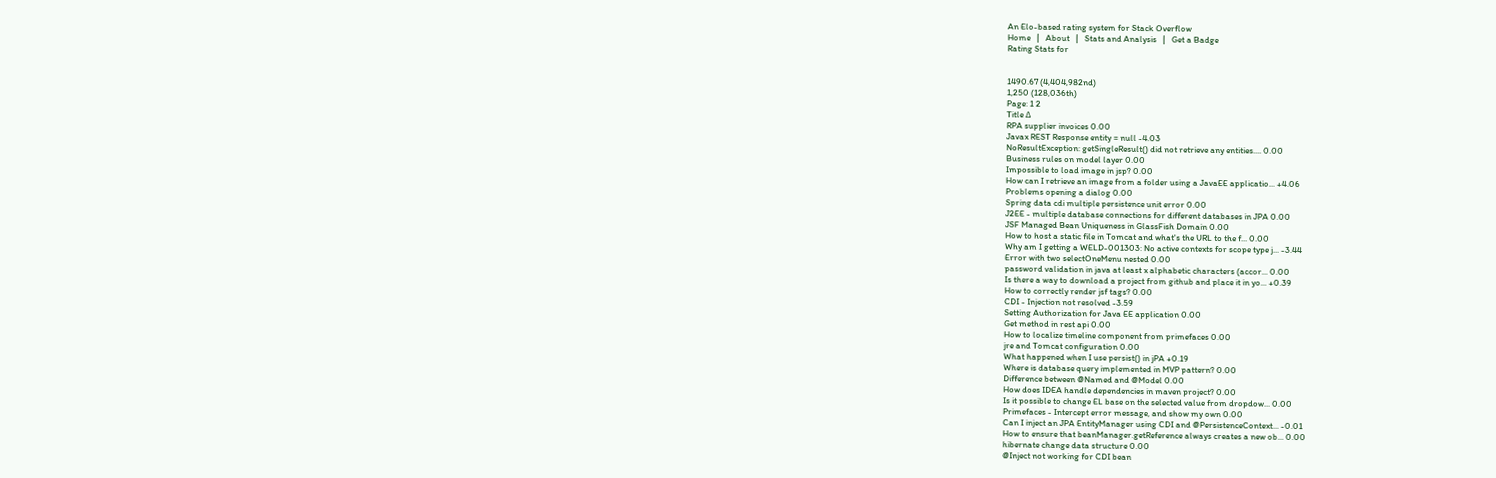An Elo-based rating system for Stack Overflow
Home   |   About   |   Stats and Analysis   |   Get a Badge
Rating Stats for


1490.67 (4,404,982nd)
1,250 (128,036th)
Page: 1 2
Title Δ
RPA supplier invoices 0.00
Javax REST Response entity = null -4.03
NoResultException: getSingleResult() did not retrieve any entities.... 0.00
Business rules on model layer 0.00
Impossible to load image in jsp? 0.00
How can I retrieve an image from a folder using a JavaEE applicatio... +4.06
Problems opening a dialog 0.00
Spring data cdi multiple persistence unit error 0.00
J2EE - multiple database connections for different databases in JPA 0.00
JSF Managed Bean Uniqueness in GlassFish Domain 0.00
How to host a static file in Tomcat and what's the URL to the f... 0.00
Why am I getting a WELD-001303: No active contexts for scope type j... -3.44
Error with two selectOneMenu nested 0.00
password validation in java at least x alphabetic characters (accor... 0.00
Is there a way to download a project from github and place it in yo... +0.39
How to correctly render jsf tags? 0.00
CDI - Injection not resolved -3.59
Setting Authorization for Java EE application 0.00
Get method in rest api 0.00
How to localize timeline component from primefaces 0.00
jre and Tomcat configuration 0.00
What happened when I use persist() in jPA +0.19
Where is database query implemented in MVP pattern? 0.00
Difference between @Named and @Model 0.00
How does IDEA handle dependencies in maven project? 0.00
Is it possible to change EL base on the selected value from dropdow... 0.00
Primefaces - Intercept error message, and show my own 0.00
Can I inject an JPA EntityManager using CDI and @PersistenceContext... -0.01
How to ensure that beanManager.getReference always creates a new ob... 0.00
hibernate change data structure 0.00
@Inject not working for CDI bean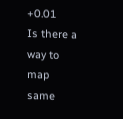+0.01
Is there a way to map same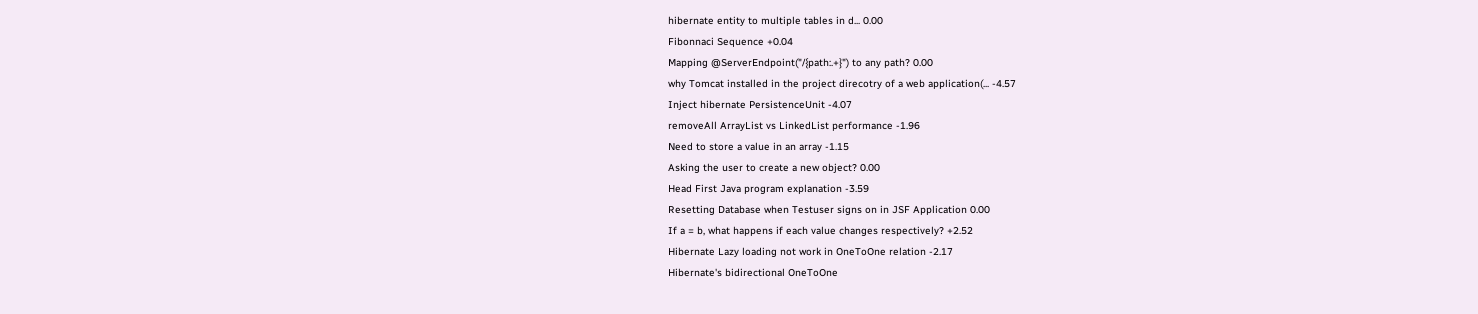hibernate entity to multiple tables in d... 0.00
Fibonnaci Sequence +0.04
Mapping @ServerEndpoint("/{path:.+}") to any path? 0.00
why Tomcat installed in the project direcotry of a web application(... -4.57
Inject hibernate PersistenceUnit -4.07
removeAll ArrayList vs LinkedList performance -1.96
Need to store a value in an array -1.15
Asking the user to create a new object? 0.00
Head First Java program explanation -3.59
Resetting Database when Testuser signs on in JSF Application 0.00
If a = b, what happens if each value changes respectively? +2.52
Hibernate Lazy loading not work in OneToOne relation -2.17
Hibernate's bidirectional OneToOne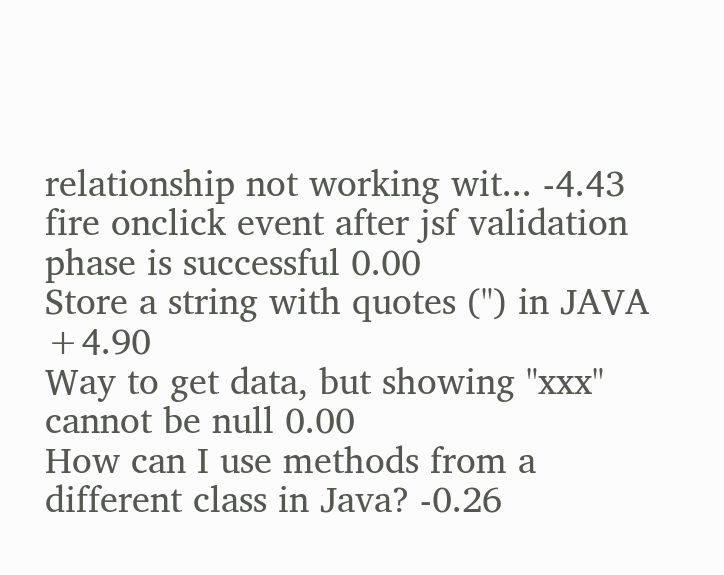relationship not working wit... -4.43
fire onclick event after jsf validation phase is successful 0.00
Store a string with quotes (") in JAVA +4.90
Way to get data, but showing "xxx" cannot be null 0.00
How can I use methods from a different class in Java? -0.26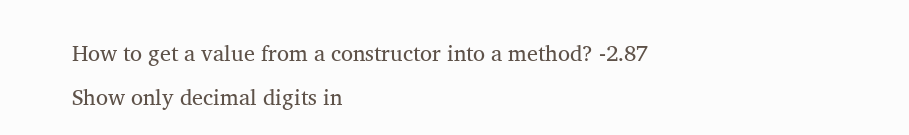How to get a value from a constructor into a method? -2.87
Show only decimal digits in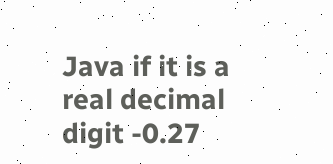Java if it is a real decimal digit -0.27